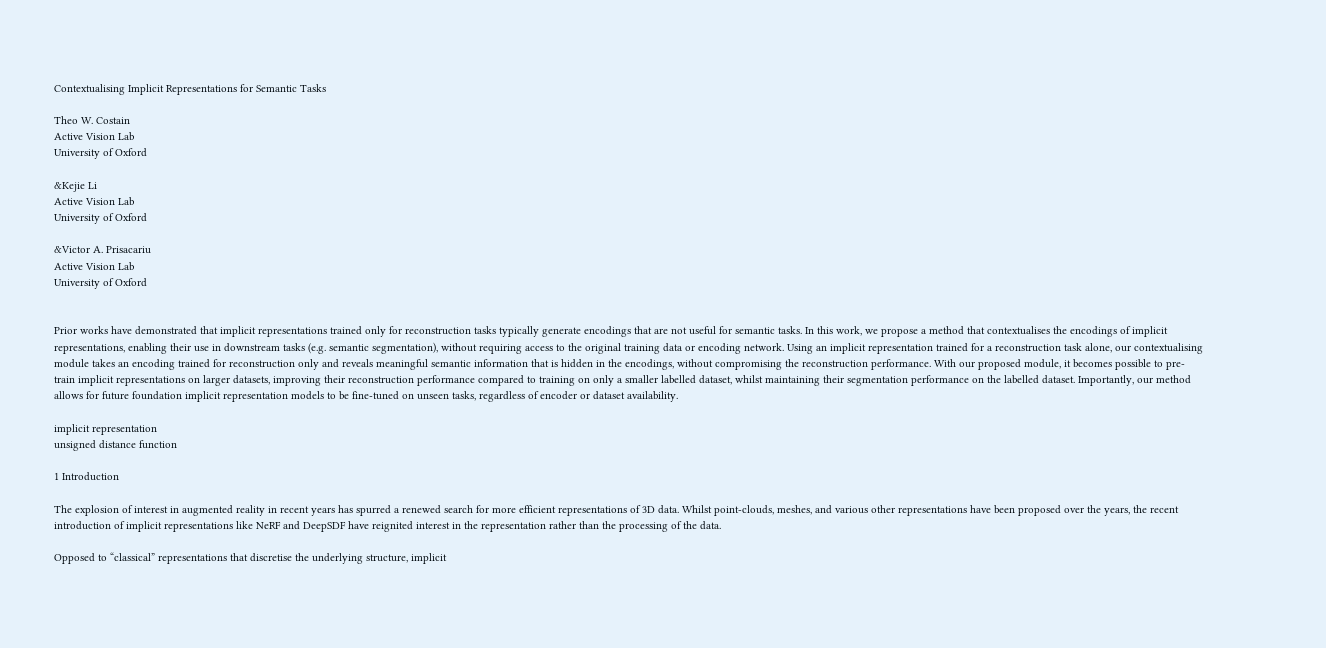Contextualising Implicit Representations for Semantic Tasks

Theo W. Costain
Active Vision Lab
University of Oxford

&Kejie Li
Active Vision Lab
University of Oxford

&Victor A. Prisacariu
Active Vision Lab
University of Oxford


Prior works have demonstrated that implicit representations trained only for reconstruction tasks typically generate encodings that are not useful for semantic tasks. In this work, we propose a method that contextualises the encodings of implicit representations, enabling their use in downstream tasks (e.g. semantic segmentation), without requiring access to the original training data or encoding network. Using an implicit representation trained for a reconstruction task alone, our contextualising module takes an encoding trained for reconstruction only and reveals meaningful semantic information that is hidden in the encodings, without compromising the reconstruction performance. With our proposed module, it becomes possible to pre-train implicit representations on larger datasets, improving their reconstruction performance compared to training on only a smaller labelled dataset, whilst maintaining their segmentation performance on the labelled dataset. Importantly, our method allows for future foundation implicit representation models to be fine-tuned on unseen tasks, regardless of encoder or dataset availability.

implicit representation
unsigned distance function

1 Introduction

The explosion of interest in augmented reality in recent years has spurred a renewed search for more efficient representations of 3D data. Whilst point-clouds, meshes, and various other representations have been proposed over the years, the recent introduction of implicit representations like NeRF and DeepSDF have reignited interest in the representation rather than the processing of the data.

Opposed to “classical” representations that discretise the underlying structure, implicit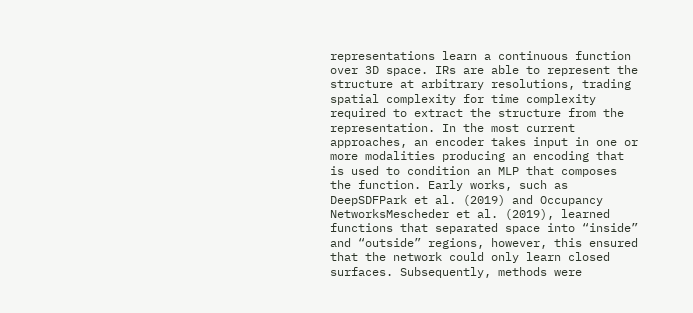representations learn a continuous function over 3D space. IRs are able to represent the structure at arbitrary resolutions, trading spatial complexity for time complexity required to extract the structure from the representation. In the most current approaches, an encoder takes input in one or more modalities producing an encoding that is used to condition an MLP that composes the function. Early works, such as DeepSDFPark et al. (2019) and Occupancy NetworksMescheder et al. (2019), learned functions that separated space into “inside” and “outside” regions, however, this ensured that the network could only learn closed surfaces. Subsequently, methods were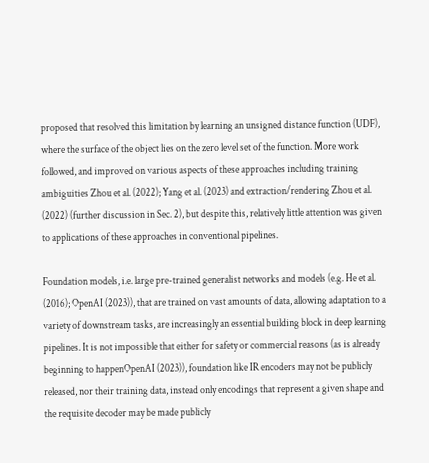proposed that resolved this limitation by learning an unsigned distance function (UDF), where the surface of the object lies on the zero level set of the function. More work followed, and improved on various aspects of these approaches including training ambiguities Zhou et al. (2022); Yang et al. (2023) and extraction/rendering Zhou et al. (2022) (further discussion in Sec. 2), but despite this, relatively little attention was given to applications of these approaches in conventional pipelines.

Foundation models, i.e. large pre-trained generalist networks and models (e.g. He et al. (2016); OpenAI (2023)), that are trained on vast amounts of data, allowing adaptation to a variety of downstream tasks, are increasingly an essential building block in deep learning pipelines. It is not impossible that either for safety or commercial reasons (as is already beginning to happenOpenAI (2023)), foundation like IR encoders may not be publicly released, nor their training data, instead only encodings that represent a given shape and the requisite decoder may be made publicly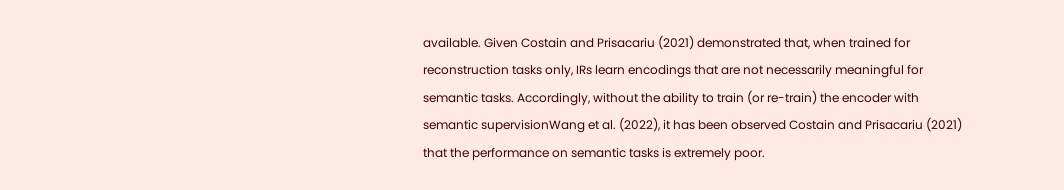available. Given Costain and Prisacariu (2021) demonstrated that, when trained for reconstruction tasks only, IRs learn encodings that are not necessarily meaningful for semantic tasks. Accordingly, without the ability to train (or re-train) the encoder with semantic supervisionWang et al. (2022), it has been observed Costain and Prisacariu (2021) that the performance on semantic tasks is extremely poor.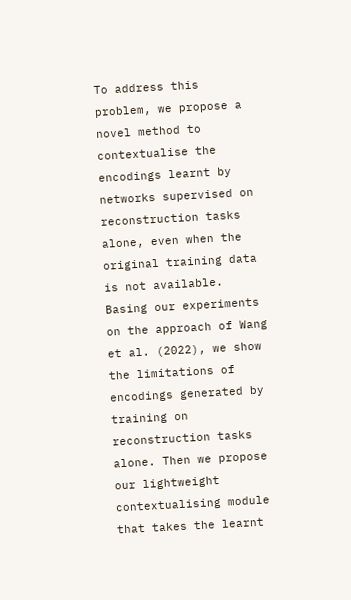To address this problem, we propose a novel method to contextualise the encodings learnt by networks supervised on reconstruction tasks alone, even when the original training data is not available. Basing our experiments on the approach of Wang et al. (2022), we show the limitations of encodings generated by training on reconstruction tasks alone. Then we propose our lightweight contextualising module that takes the learnt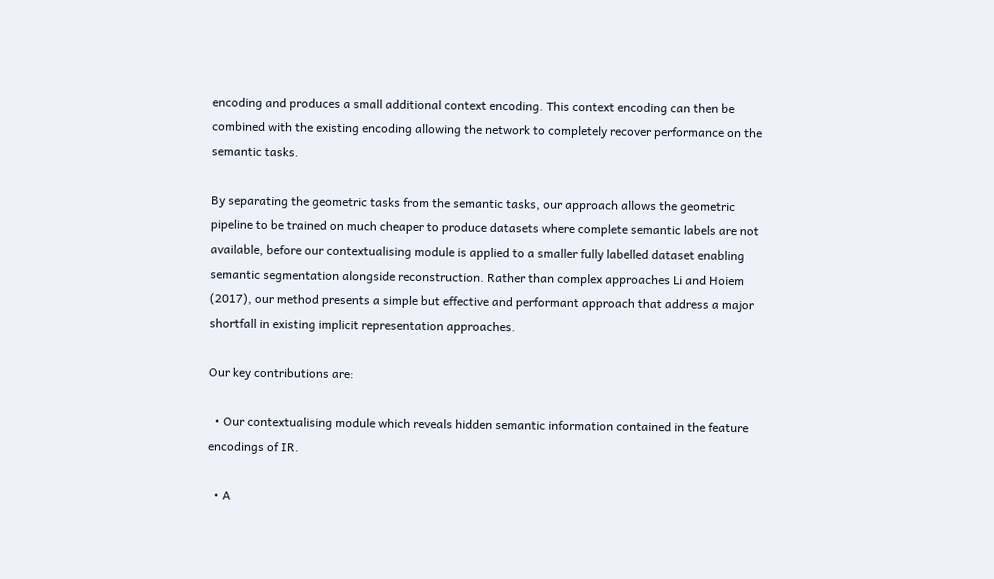encoding and produces a small additional context encoding. This context encoding can then be combined with the existing encoding allowing the network to completely recover performance on the semantic tasks.

By separating the geometric tasks from the semantic tasks, our approach allows the geometric pipeline to be trained on much cheaper to produce datasets where complete semantic labels are not available, before our contextualising module is applied to a smaller fully labelled dataset enabling semantic segmentation alongside reconstruction. Rather than complex approaches Li and Hoiem (2017), our method presents a simple but effective and performant approach that address a major shortfall in existing implicit representation approaches.

Our key contributions are:

  • Our contextualising module which reveals hidden semantic information contained in the feature encodings of IR.

  • A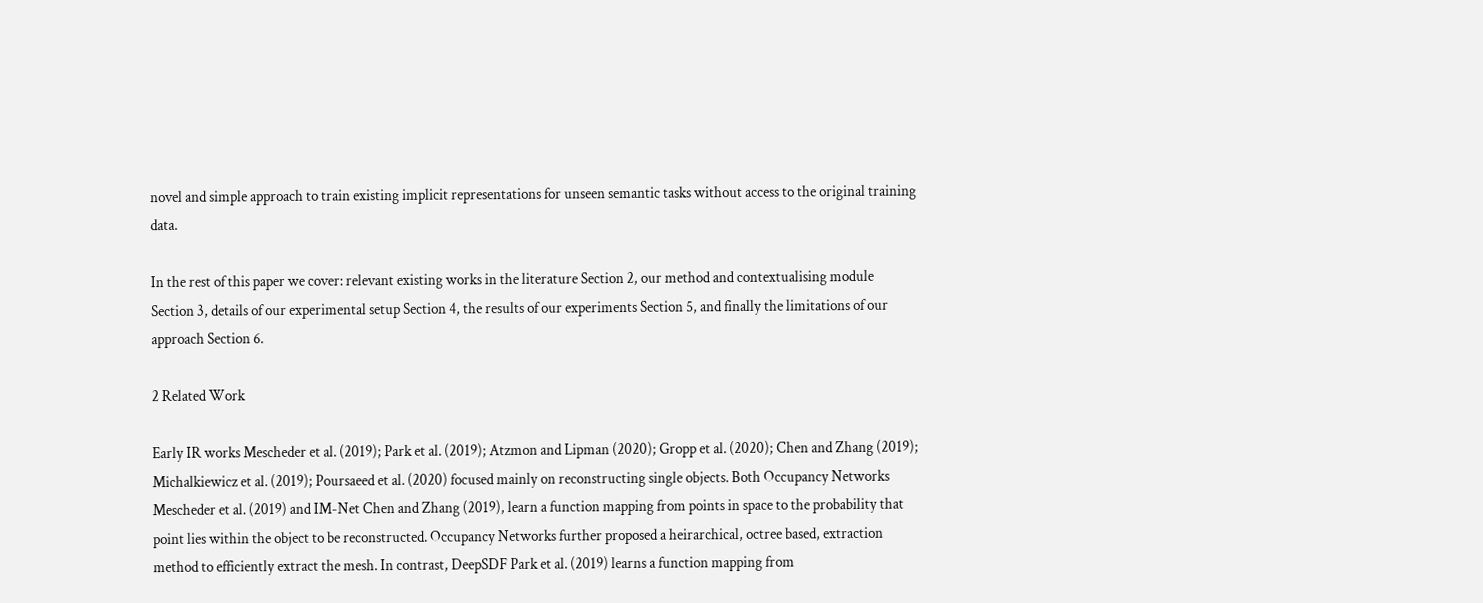novel and simple approach to train existing implicit representations for unseen semantic tasks without access to the original training data.

In the rest of this paper we cover: relevant existing works in the literature Section 2, our method and contextualising module Section 3, details of our experimental setup Section 4, the results of our experiments Section 5, and finally the limitations of our approach Section 6.

2 Related Work

Early IR works Mescheder et al. (2019); Park et al. (2019); Atzmon and Lipman (2020); Gropp et al. (2020); Chen and Zhang (2019); Michalkiewicz et al. (2019); Poursaeed et al. (2020) focused mainly on reconstructing single objects. Both Occupancy Networks Mescheder et al. (2019) and IM-Net Chen and Zhang (2019), learn a function mapping from points in space to the probability that point lies within the object to be reconstructed. Occupancy Networks further proposed a heirarchical, octree based, extraction method to efficiently extract the mesh. In contrast, DeepSDF Park et al. (2019) learns a function mapping from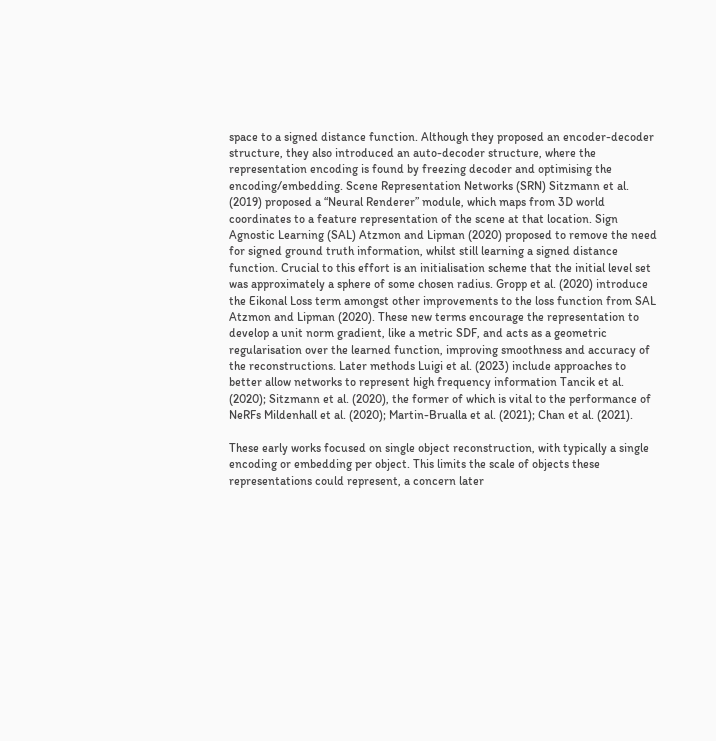space to a signed distance function. Although they proposed an encoder-decoder structure, they also introduced an auto-decoder structure, where the representation encoding is found by freezing decoder and optimising the encoding/embedding. Scene Representation Networks (SRN) Sitzmann et al. (2019) proposed a “Neural Renderer” module, which maps from 3D world coordinates to a feature representation of the scene at that location. Sign Agnostic Learning (SAL) Atzmon and Lipman (2020) proposed to remove the need for signed ground truth information, whilst still learning a signed distance function. Crucial to this effort is an initialisation scheme that the initial level set was approximately a sphere of some chosen radius. Gropp et al. (2020) introduce the Eikonal Loss term amongst other improvements to the loss function from SAL Atzmon and Lipman (2020). These new terms encourage the representation to develop a unit norm gradient, like a metric SDF, and acts as a geometric regularisation over the learned function, improving smoothness and accuracy of the reconstructions. Later methods Luigi et al. (2023) include approaches to better allow networks to represent high frequency information Tancik et al. (2020); Sitzmann et al. (2020), the former of which is vital to the performance of NeRFs Mildenhall et al. (2020); Martin-Brualla et al. (2021); Chan et al. (2021).

These early works focused on single object reconstruction, with typically a single encoding or embedding per object. This limits the scale of objects these representations could represent, a concern later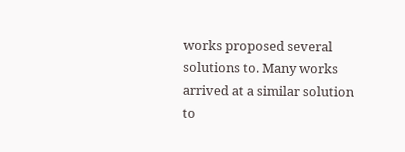works proposed several solutions to. Many works arrived at a similar solution to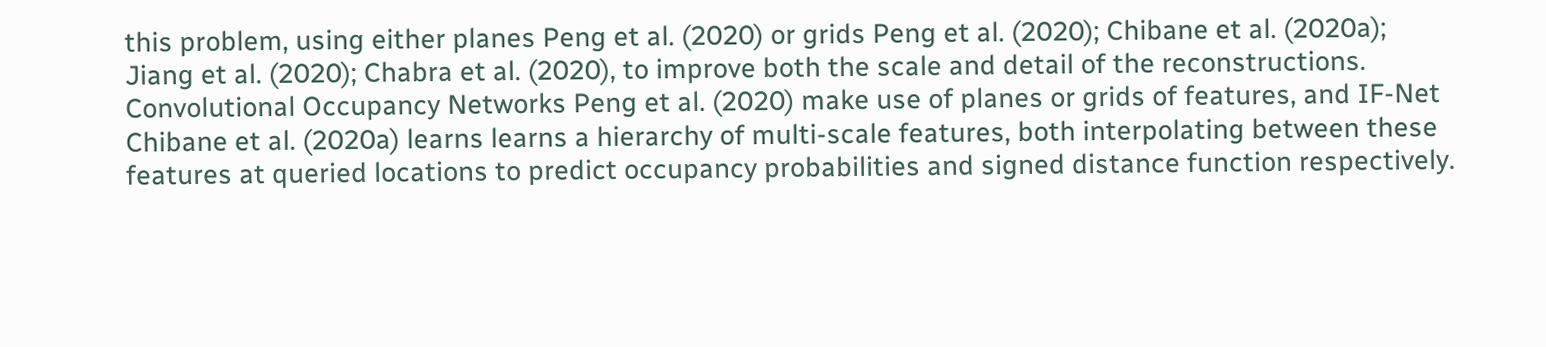this problem, using either planes Peng et al. (2020) or grids Peng et al. (2020); Chibane et al. (2020a); Jiang et al. (2020); Chabra et al. (2020), to improve both the scale and detail of the reconstructions. Convolutional Occupancy Networks Peng et al. (2020) make use of planes or grids of features, and IF-Net Chibane et al. (2020a) learns learns a hierarchy of multi-scale features, both interpolating between these features at queried locations to predict occupancy probabilities and signed distance function respectively.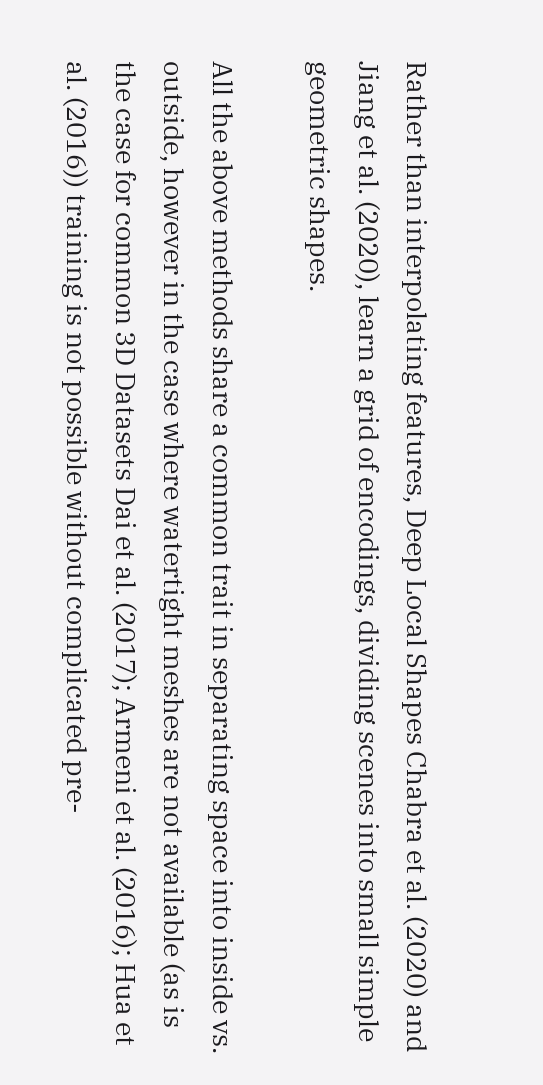Rather than interpolating features, Deep Local Shapes Chabra et al. (2020) and Jiang et al. (2020), learn a grid of encodings, dividing scenes into small simple geometric shapes.

All the above methods share a common trait in separating space into inside vs. outside, however in the case where watertight meshes are not available (as is the case for common 3D Datasets Dai et al. (2017); Armeni et al. (2016); Hua et al. (2016)) training is not possible without complicated pre-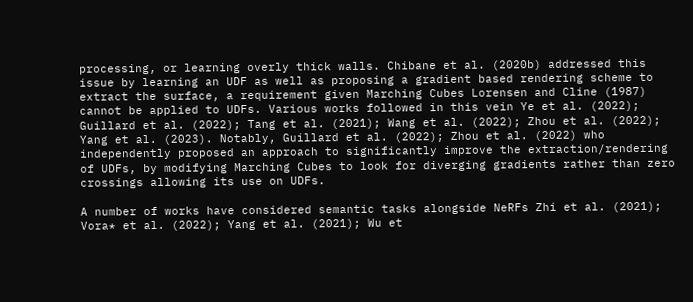processing, or learning overly thick walls. Chibane et al. (2020b) addressed this issue by learning an UDF as well as proposing a gradient based rendering scheme to extract the surface, a requirement given Marching Cubes Lorensen and Cline (1987) cannot be applied to UDFs. Various works followed in this vein Ye et al. (2022); Guillard et al. (2022); Tang et al. (2021); Wang et al. (2022); Zhou et al. (2022); Yang et al. (2023). Notably, Guillard et al. (2022); Zhou et al. (2022) who independently proposed an approach to significantly improve the extraction/rendering of UDFs, by modifying Marching Cubes to look for diverging gradients rather than zero crossings allowing its use on UDFs.

A number of works have considered semantic tasks alongside NeRFs Zhi et al. (2021); Vora* et al. (2022); Yang et al. (2021); Wu et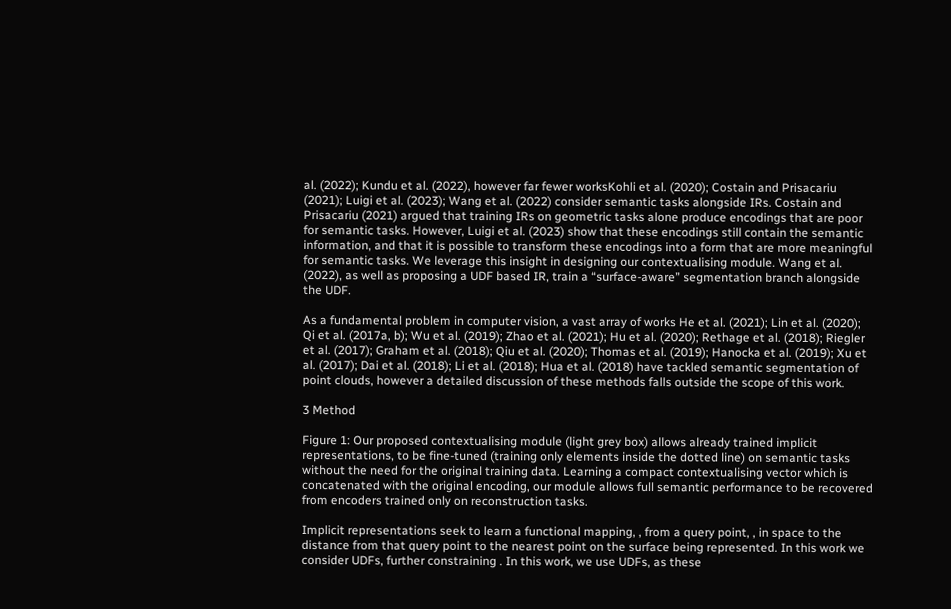al. (2022); Kundu et al. (2022), however far fewer worksKohli et al. (2020); Costain and Prisacariu (2021); Luigi et al. (2023); Wang et al. (2022) consider semantic tasks alongside IRs. Costain and Prisacariu (2021) argued that training IRs on geometric tasks alone produce encodings that are poor for semantic tasks. However, Luigi et al. (2023) show that these encodings still contain the semantic information, and that it is possible to transform these encodings into a form that are more meaningful for semantic tasks. We leverage this insight in designing our contextualising module. Wang et al. (2022), as well as proposing a UDF based IR, train a “surface-aware” segmentation branch alongside the UDF.

As a fundamental problem in computer vision, a vast array of works He et al. (2021); Lin et al. (2020); Qi et al. (2017a, b); Wu et al. (2019); Zhao et al. (2021); Hu et al. (2020); Rethage et al. (2018); Riegler et al. (2017); Graham et al. (2018); Qiu et al. (2020); Thomas et al. (2019); Hanocka et al. (2019); Xu et al. (2017); Dai et al. (2018); Li et al. (2018); Hua et al. (2018) have tackled semantic segmentation of point clouds, however a detailed discussion of these methods falls outside the scope of this work.

3 Method

Figure 1: Our proposed contextualising module (light grey box) allows already trained implicit representations, to be fine-tuned (training only elements inside the dotted line) on semantic tasks without the need for the original training data. Learning a compact contextualising vector which is concatenated with the original encoding, our module allows full semantic performance to be recovered from encoders trained only on reconstruction tasks.

Implicit representations seek to learn a functional mapping, , from a query point, , in space to the distance from that query point to the nearest point on the surface being represented. In this work we consider UDFs, further constraining . In this work, we use UDFs, as these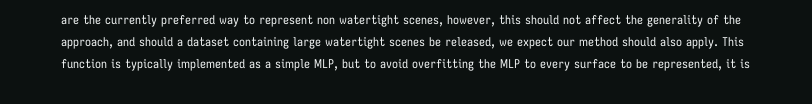are the currently preferred way to represent non watertight scenes, however, this should not affect the generality of the approach, and should a dataset containing large watertight scenes be released, we expect our method should also apply. This function is typically implemented as a simple MLP, but to avoid overfitting the MLP to every surface to be represented, it is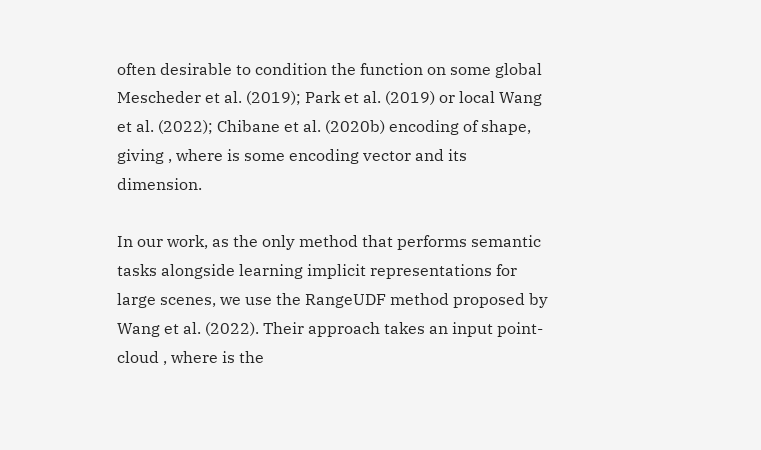often desirable to condition the function on some global Mescheder et al. (2019); Park et al. (2019) or local Wang et al. (2022); Chibane et al. (2020b) encoding of shape, giving , where is some encoding vector and its dimension.

In our work, as the only method that performs semantic tasks alongside learning implicit representations for large scenes, we use the RangeUDF method proposed by Wang et al. (2022). Their approach takes an input point-cloud , where is the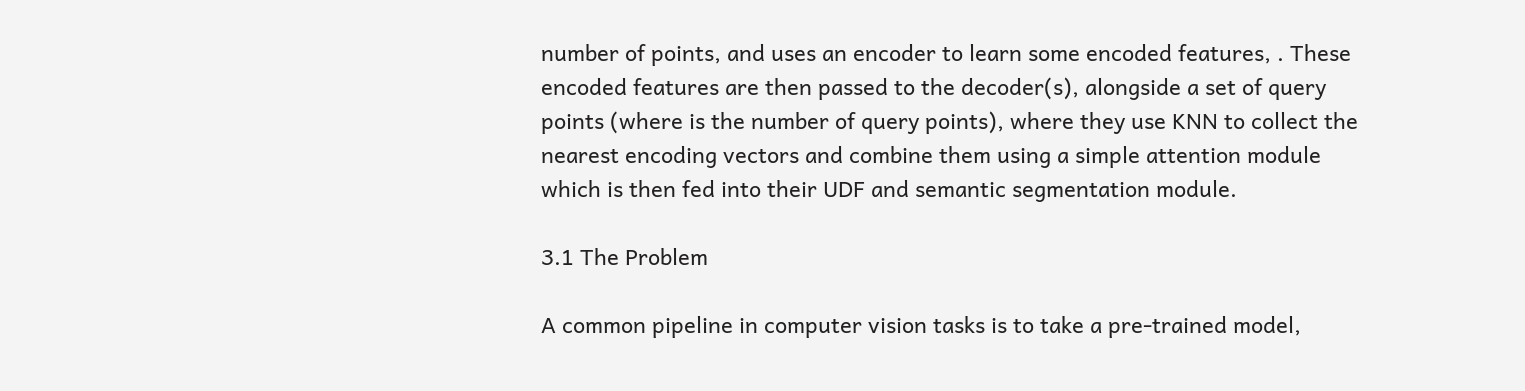number of points, and uses an encoder to learn some encoded features, . These encoded features are then passed to the decoder(s), alongside a set of query points (where is the number of query points), where they use KNN to collect the nearest encoding vectors and combine them using a simple attention module which is then fed into their UDF and semantic segmentation module.

3.1 The Problem

A common pipeline in computer vision tasks is to take a pre-trained model,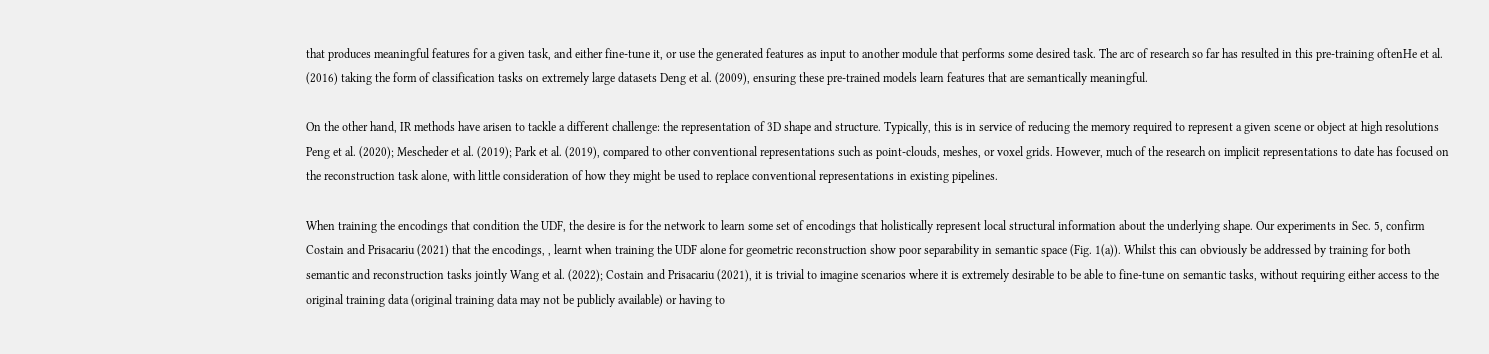that produces meaningful features for a given task, and either fine-tune it, or use the generated features as input to another module that performs some desired task. The arc of research so far has resulted in this pre-training oftenHe et al. (2016) taking the form of classification tasks on extremely large datasets Deng et al. (2009), ensuring these pre-trained models learn features that are semantically meaningful.

On the other hand, IR methods have arisen to tackle a different challenge: the representation of 3D shape and structure. Typically, this is in service of reducing the memory required to represent a given scene or object at high resolutions Peng et al. (2020); Mescheder et al. (2019); Park et al. (2019), compared to other conventional representations such as point-clouds, meshes, or voxel grids. However, much of the research on implicit representations to date has focused on the reconstruction task alone, with little consideration of how they might be used to replace conventional representations in existing pipelines.

When training the encodings that condition the UDF, the desire is for the network to learn some set of encodings that holistically represent local structural information about the underlying shape. Our experiments in Sec. 5, confirm Costain and Prisacariu (2021) that the encodings, , learnt when training the UDF alone for geometric reconstruction show poor separability in semantic space (Fig. 1(a)). Whilst this can obviously be addressed by training for both semantic and reconstruction tasks jointly Wang et al. (2022); Costain and Prisacariu (2021), it is trivial to imagine scenarios where it is extremely desirable to be able to fine-tune on semantic tasks, without requiring either access to the original training data (original training data may not be publicly available) or having to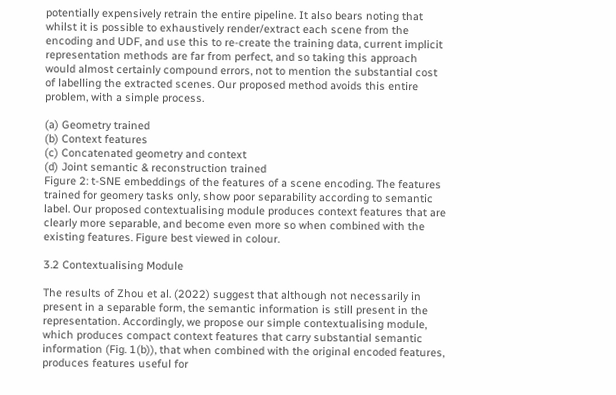potentially expensively retrain the entire pipeline. It also bears noting that whilst it is possible to exhaustively render/extract each scene from the encoding and UDF, and use this to re-create the training data, current implicit representation methods are far from perfect, and so taking this approach would almost certainly compound errors, not to mention the substantial cost of labelling the extracted scenes. Our proposed method avoids this entire problem, with a simple process.

(a) Geometry trained
(b) Context features
(c) Concatenated geometry and context
(d) Joint semantic & reconstruction trained
Figure 2: t-SNE embeddings of the features of a scene encoding. The features trained for geomery tasks only, show poor separability according to semantic label. Our proposed contextualising module produces context features that are clearly more separable, and become even more so when combined with the existing features. Figure best viewed in colour.

3.2 Contextualising Module

The results of Zhou et al. (2022) suggest that although not necessarily in present in a separable form, the semantic information is still present in the representation. Accordingly, we propose our simple contextualising module, which produces compact context features that carry substantial semantic information (Fig. 1(b)), that when combined with the original encoded features, produces features useful for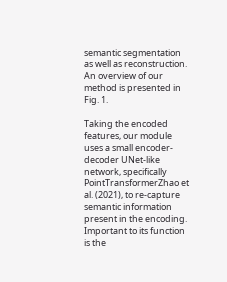semantic segmentation as well as reconstruction. An overview of our method is presented in Fig. 1.

Taking the encoded features, our module uses a small encoder-decoder UNet-like network, specifically PointTransformerZhao et al. (2021), to re-capture semantic information present in the encoding. Important to its function is the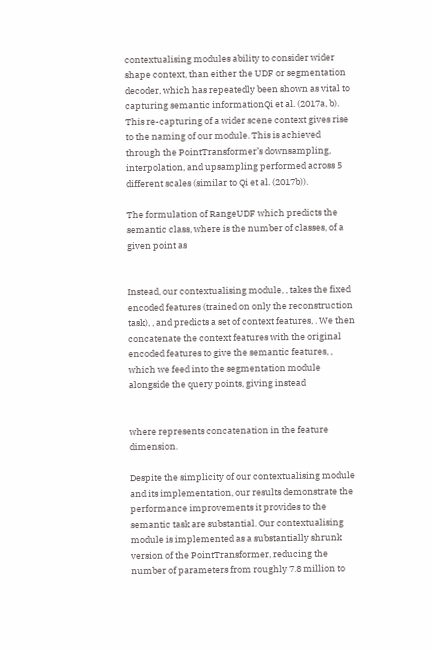contextualising modules ability to consider wider shape context, than either the UDF or segmentation decoder, which has repeatedly been shown as vital to capturing semantic informationQi et al. (2017a, b). This re-capturing of a wider scene context gives rise to the naming of our module. This is achieved through the PointTransformer’s downsampling, interpolation, and upsampling performed across 5 different scales (similar to Qi et al. (2017b)).

The formulation of RangeUDF which predicts the semantic class, where is the number of classes, of a given point as


Instead, our contextualising module, , takes the fixed encoded features (trained on only the reconstruction task), , and predicts a set of context features, . We then concatenate the context features with the original encoded features to give the semantic features, , which we feed into the segmentation module alongside the query points, giving instead


where represents concatenation in the feature dimension.

Despite the simplicity of our contextualising module and its implementation, our results demonstrate the performance improvements it provides to the semantic task are substantial. Our contextualising module is implemented as a substantially shrunk version of the PointTransformer, reducing the number of parameters from roughly 7.8 million to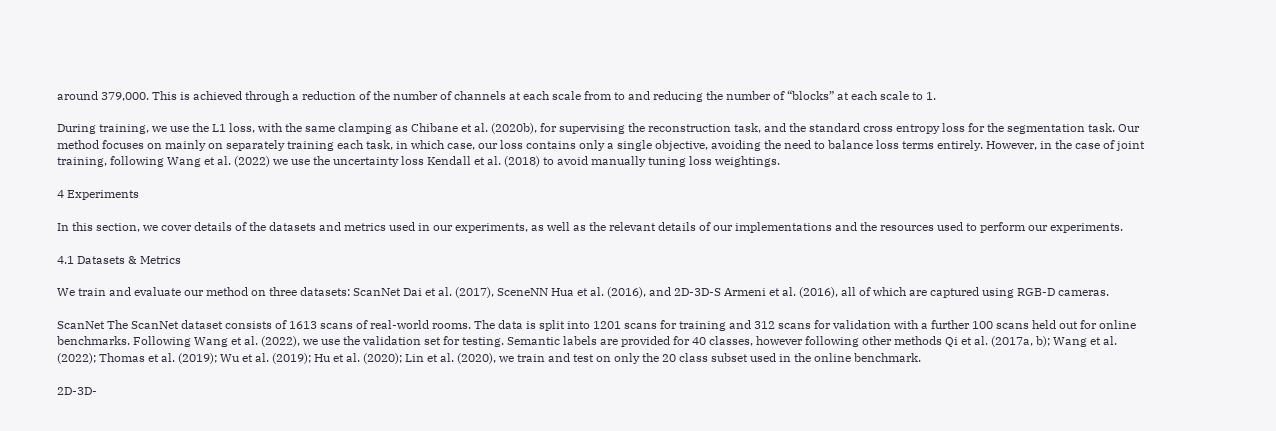around 379,000. This is achieved through a reduction of the number of channels at each scale from to and reducing the number of “blocks” at each scale to 1.

During training, we use the L1 loss, with the same clamping as Chibane et al. (2020b), for supervising the reconstruction task, and the standard cross entropy loss for the segmentation task. Our method focuses on mainly on separately training each task, in which case, our loss contains only a single objective, avoiding the need to balance loss terms entirely. However, in the case of joint training, following Wang et al. (2022) we use the uncertainty loss Kendall et al. (2018) to avoid manually tuning loss weightings.

4 Experiments

In this section, we cover details of the datasets and metrics used in our experiments, as well as the relevant details of our implementations and the resources used to perform our experiments.

4.1 Datasets & Metrics

We train and evaluate our method on three datasets: ScanNet Dai et al. (2017), SceneNN Hua et al. (2016), and 2D-3D-S Armeni et al. (2016), all of which are captured using RGB-D cameras.

ScanNet The ScanNet dataset consists of 1613 scans of real-world rooms. The data is split into 1201 scans for training and 312 scans for validation with a further 100 scans held out for online benchmarks. Following Wang et al. (2022), we use the validation set for testing. Semantic labels are provided for 40 classes, however following other methods Qi et al. (2017a, b); Wang et al. (2022); Thomas et al. (2019); Wu et al. (2019); Hu et al. (2020); Lin et al. (2020), we train and test on only the 20 class subset used in the online benchmark.

2D-3D-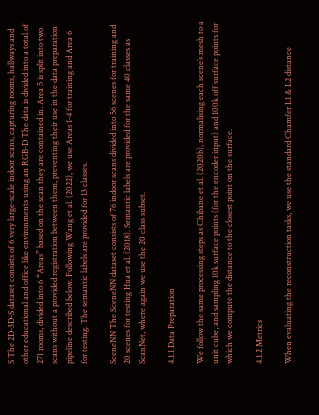S The 2D-3D-S dataset consists of 6 very large-scale indoor scans, capturing rooms, hallways and other educational and office like environments using an RGB-D The data is divided into a total of 271 rooms, divided into 6 “Areas” based on the scan they are contained in. Area 5 is split into two scans without a provided registration between them, preventing their use in the data preparation pipeline described below. Following Wang et al. (2022), we use Areas 1-4 for training and Area 6 for testing. The semantic labels are provided for 13 classes.

SceneNN The SceneNN dataset consists of 76 indoor scans divided into 56 scenes for training and 20 scenes for testing Hua et al. (2018). Semantic labels are provided for the same 40 classes as ScanNet, where again we use the 20 class subset.

4.1.1 Data Preparation

We follow the same processing steps as Chibane et al. (2020b), normalising each scene’s mesh to a unit cube, and sampling 10k surface points (for the encoder input) and 100k off surface points for which we compute the distance to the closest point on the surface.

4.1.2 Metrics

When evaluating the reconstruction tasks, we use the standard Chamfer L1 & L2 distance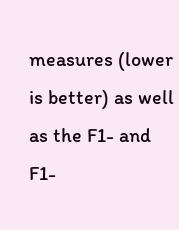measures (lower is better) as well as the F1- and F1-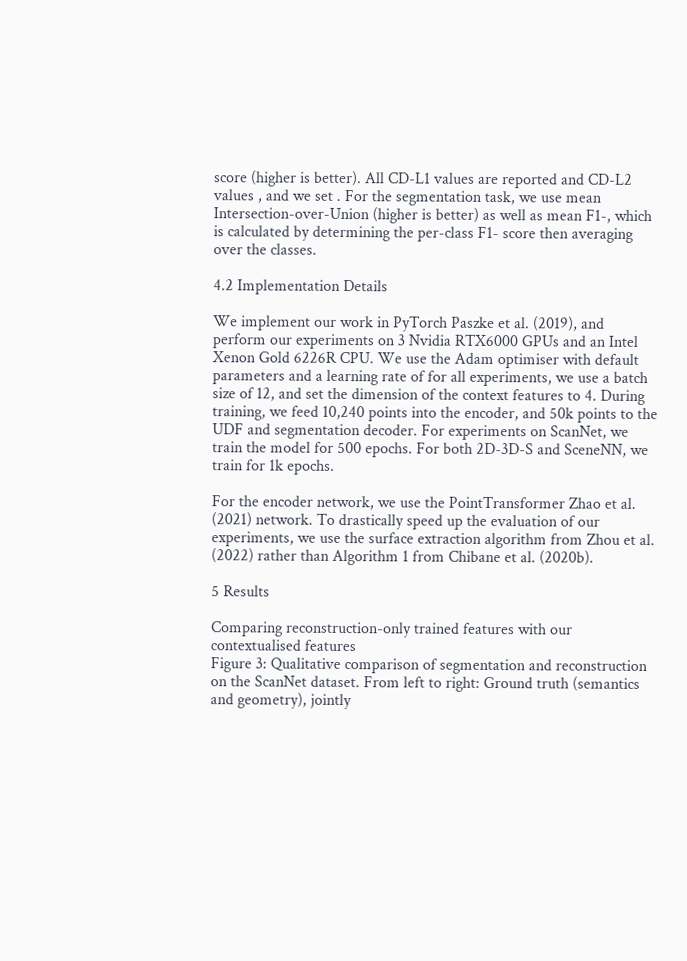score (higher is better). All CD-L1 values are reported and CD-L2 values , and we set . For the segmentation task, we use mean Intersection-over-Union (higher is better) as well as mean F1-, which is calculated by determining the per-class F1- score then averaging over the classes.

4.2 Implementation Details

We implement our work in PyTorch Paszke et al. (2019), and perform our experiments on 3 Nvidia RTX6000 GPUs and an Intel Xenon Gold 6226R CPU. We use the Adam optimiser with default parameters and a learning rate of for all experiments, we use a batch size of 12, and set the dimension of the context features to 4. During training, we feed 10,240 points into the encoder, and 50k points to the UDF and segmentation decoder. For experiments on ScanNet, we train the model for 500 epochs. For both 2D-3D-S and SceneNN, we train for 1k epochs.

For the encoder network, we use the PointTransformer Zhao et al. (2021) network. To drastically speed up the evaluation of our experiments, we use the surface extraction algorithm from Zhou et al. (2022) rather than Algorithm 1 from Chibane et al. (2020b).

5 Results

Comparing reconstruction-only trained features with our contextualised features
Figure 3: Qualitative comparison of segmentation and reconstruction on the ScanNet dataset. From left to right: Ground truth (semantics and geometry), jointly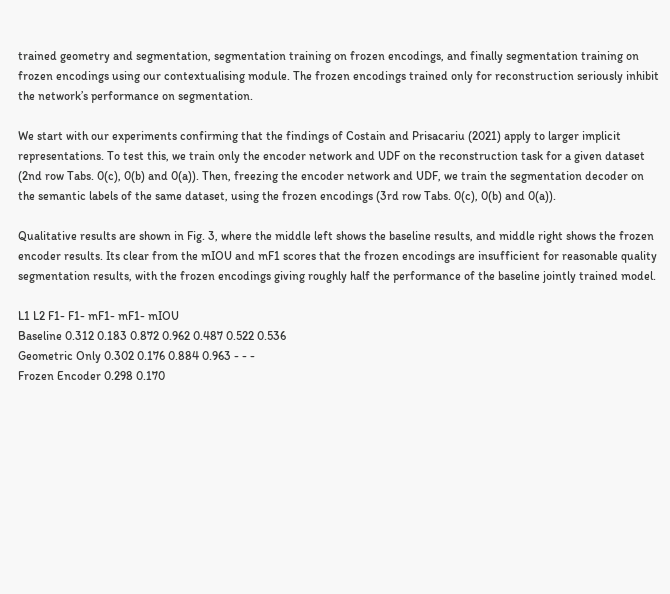trained geometry and segmentation, segmentation training on frozen encodings, and finally segmentation training on frozen encodings using our contextualising module. The frozen encodings trained only for reconstruction seriously inhibit the network’s performance on segmentation.

We start with our experiments confirming that the findings of Costain and Prisacariu (2021) apply to larger implicit representations. To test this, we train only the encoder network and UDF on the reconstruction task for a given dataset (2nd row Tabs. 0(c), 0(b) and 0(a)). Then, freezing the encoder network and UDF, we train the segmentation decoder on the semantic labels of the same dataset, using the frozen encodings (3rd row Tabs. 0(c), 0(b) and 0(a)).

Qualitative results are shown in Fig. 3, where the middle left shows the baseline results, and middle right shows the frozen encoder results. Its clear from the mIOU and mF1 scores that the frozen encodings are insufficient for reasonable quality segmentation results, with the frozen encodings giving roughly half the performance of the baseline jointly trained model.

L1 L2 F1- F1- mF1- mF1- mIOU
Baseline 0.312 0.183 0.872 0.962 0.487 0.522 0.536
Geometric Only 0.302 0.176 0.884 0.963 - - -
Frozen Encoder 0.298 0.170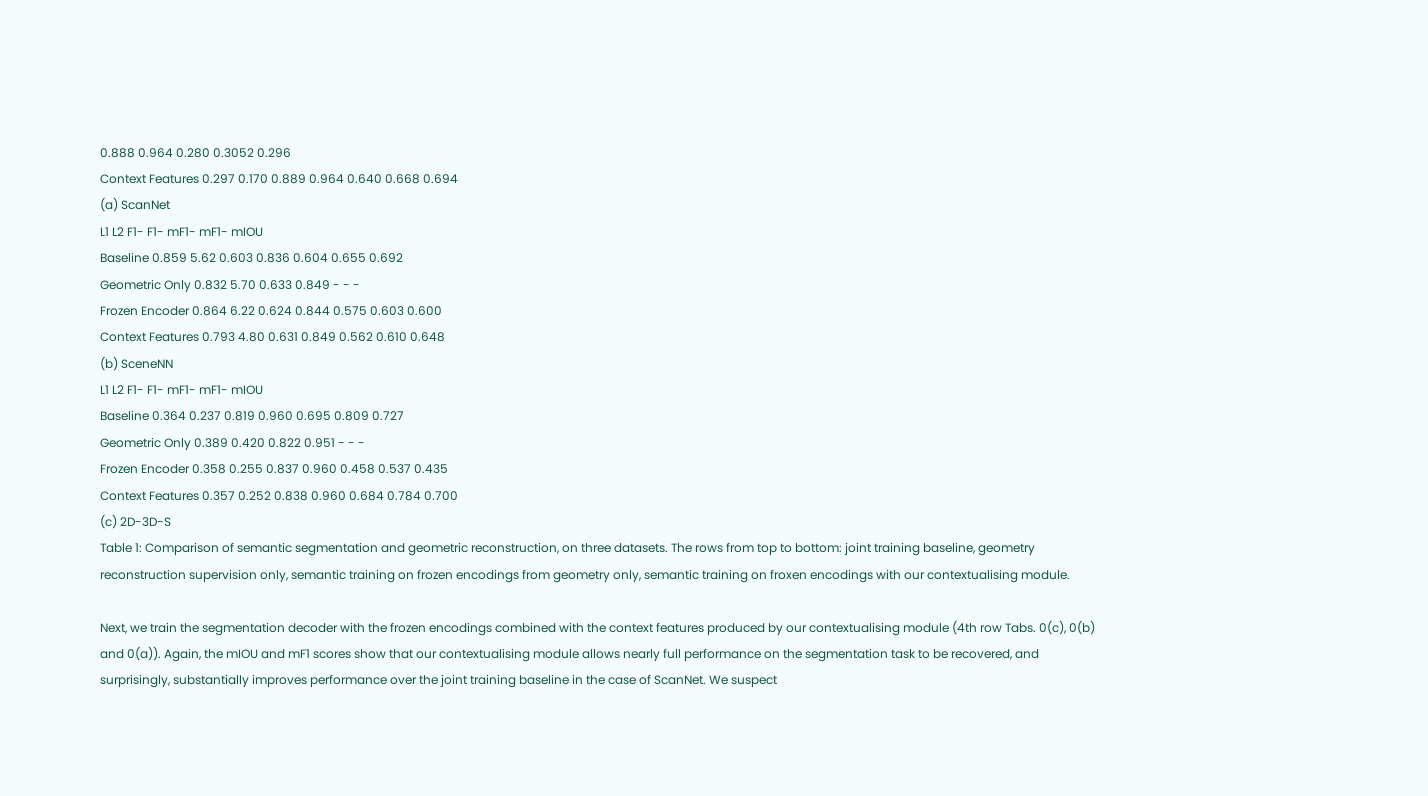0.888 0.964 0.280 0.3052 0.296
Context Features 0.297 0.170 0.889 0.964 0.640 0.668 0.694
(a) ScanNet
L1 L2 F1- F1- mF1- mF1- mIOU
Baseline 0.859 5.62 0.603 0.836 0.604 0.655 0.692
Geometric Only 0.832 5.70 0.633 0.849 - - -
Frozen Encoder 0.864 6.22 0.624 0.844 0.575 0.603 0.600
Context Features 0.793 4.80 0.631 0.849 0.562 0.610 0.648
(b) SceneNN
L1 L2 F1- F1- mF1- mF1- mIOU
Baseline 0.364 0.237 0.819 0.960 0.695 0.809 0.727
Geometric Only 0.389 0.420 0.822 0.951 - - -
Frozen Encoder 0.358 0.255 0.837 0.960 0.458 0.537 0.435
Context Features 0.357 0.252 0.838 0.960 0.684 0.784 0.700
(c) 2D-3D-S
Table 1: Comparison of semantic segmentation and geometric reconstruction, on three datasets. The rows from top to bottom: joint training baseline, geometry reconstruction supervision only, semantic training on frozen encodings from geometry only, semantic training on froxen encodings with our contextualising module.

Next, we train the segmentation decoder with the frozen encodings combined with the context features produced by our contextualising module (4th row Tabs. 0(c), 0(b) and 0(a)). Again, the mIOU and mF1 scores show that our contextualising module allows nearly full performance on the segmentation task to be recovered, and surprisingly, substantially improves performance over the joint training baseline in the case of ScanNet. We suspect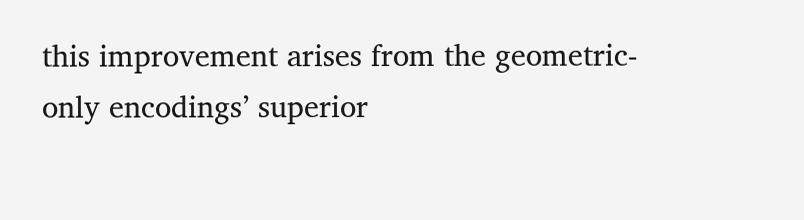this improvement arises from the geometric-only encodings’ superior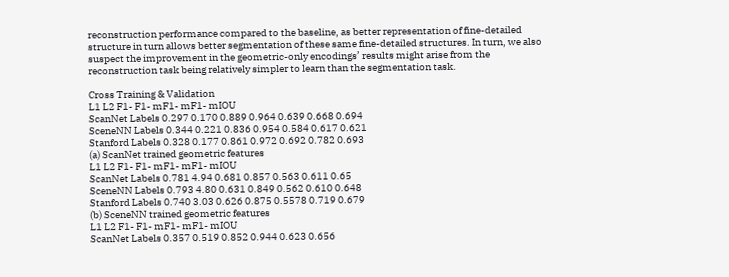reconstruction performance compared to the baseline, as better representation of fine-detailed structure in turn allows better segmentation of these same fine-detailed structures. In turn, we also suspect the improvement in the geometric-only encodings’ results might arise from the reconstruction task being relatively simpler to learn than the segmentation task.

Cross Training & Validation
L1 L2 F1- F1- mF1- mF1- mIOU
ScanNet Labels 0.297 0.170 0.889 0.964 0.639 0.668 0.694
SceneNN Labels 0.344 0.221 0.836 0.954 0.584 0.617 0.621
Stanford Labels 0.328 0.177 0.861 0.972 0.692 0.782 0.693
(a) ScanNet trained geometric features
L1 L2 F1- F1- mF1- mF1- mIOU
ScanNet Labels 0.781 4.94 0.681 0.857 0.563 0.611 0.65
SceneNN Labels 0.793 4.80 0.631 0.849 0.562 0.610 0.648
Stanford Labels 0.740 3.03 0.626 0.875 0.5578 0.719 0.679
(b) SceneNN trained geometric features
L1 L2 F1- F1- mF1- mF1- mIOU
ScanNet Labels 0.357 0.519 0.852 0.944 0.623 0.656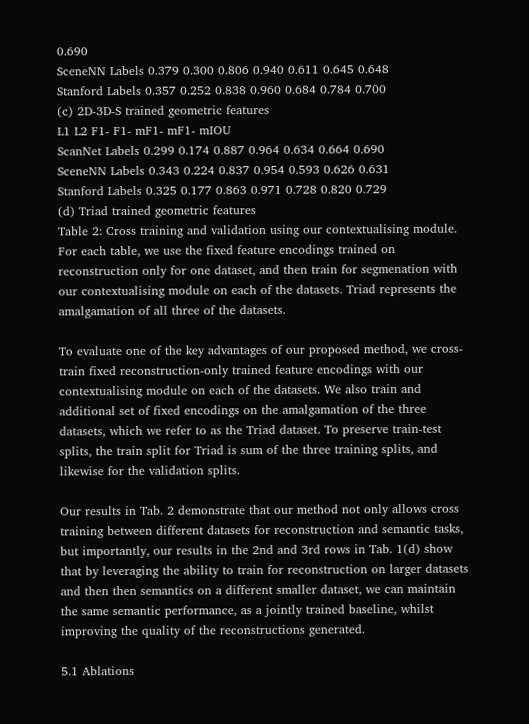0.690
SceneNN Labels 0.379 0.300 0.806 0.940 0.611 0.645 0.648
Stanford Labels 0.357 0.252 0.838 0.960 0.684 0.784 0.700
(c) 2D-3D-S trained geometric features
L1 L2 F1- F1- mF1- mF1- mIOU
ScanNet Labels 0.299 0.174 0.887 0.964 0.634 0.664 0.690
SceneNN Labels 0.343 0.224 0.837 0.954 0.593 0.626 0.631
Stanford Labels 0.325 0.177 0.863 0.971 0.728 0.820 0.729
(d) Triad trained geometric features
Table 2: Cross training and validation using our contextualising module. For each table, we use the fixed feature encodings trained on reconstruction only for one dataset, and then train for segmenation with our contextualising module on each of the datasets. Triad represents the amalgamation of all three of the datasets.

To evaluate one of the key advantages of our proposed method, we cross-train fixed reconstruction-only trained feature encodings with our contextualising module on each of the datasets. We also train and additional set of fixed encodings on the amalgamation of the three datasets, which we refer to as the Triad dataset. To preserve train-test splits, the train split for Triad is sum of the three training splits, and likewise for the validation splits.

Our results in Tab. 2 demonstrate that our method not only allows cross training between different datasets for reconstruction and semantic tasks, but importantly, our results in the 2nd and 3rd rows in Tab. 1(d) show that by leveraging the ability to train for reconstruction on larger datasets and then then semantics on a different smaller dataset, we can maintain the same semantic performance, as a jointly trained baseline, whilst improving the quality of the reconstructions generated.

5.1 Ablations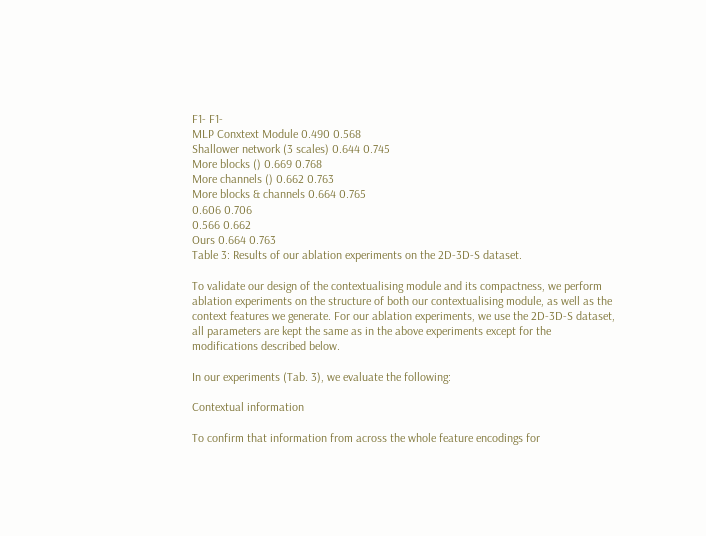F1- F1-
MLP Conxtext Module 0.490 0.568
Shallower network (3 scales) 0.644 0.745
More blocks () 0.669 0.768
More channels () 0.662 0.763
More blocks & channels 0.664 0.765
0.606 0.706
0.566 0.662
Ours 0.664 0.763
Table 3: Results of our ablation experiments on the 2D-3D-S dataset.

To validate our design of the contextualising module and its compactness, we perform ablation experiments on the structure of both our contextualising module, as well as the context features we generate. For our ablation experiments, we use the 2D-3D-S dataset, all parameters are kept the same as in the above experiments except for the modifications described below.

In our experiments (Tab. 3), we evaluate the following:

Contextual information

To confirm that information from across the whole feature encodings for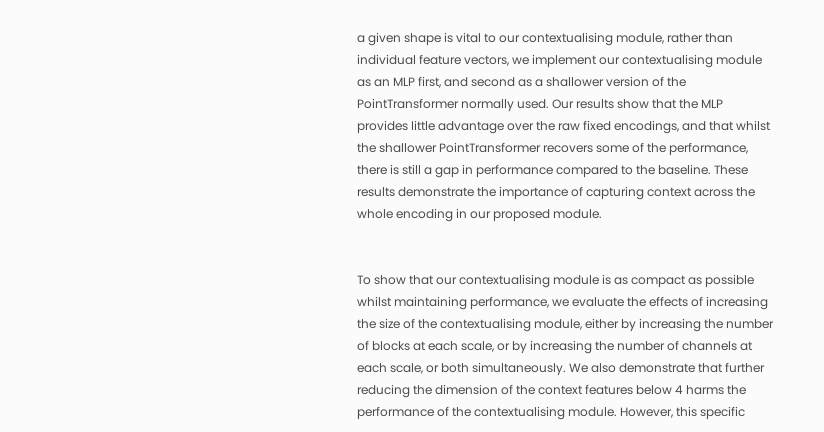a given shape is vital to our contextualising module, rather than individual feature vectors, we implement our contextualising module as an MLP first, and second as a shallower version of the PointTransformer normally used. Our results show that the MLP provides little advantage over the raw fixed encodings, and that whilst the shallower PointTransformer recovers some of the performance, there is still a gap in performance compared to the baseline. These results demonstrate the importance of capturing context across the whole encoding in our proposed module.


To show that our contextualising module is as compact as possible whilst maintaining performance, we evaluate the effects of increasing the size of the contextualising module, either by increasing the number of blocks at each scale, or by increasing the number of channels at each scale, or both simultaneously. We also demonstrate that further reducing the dimension of the context features below 4 harms the performance of the contextualising module. However, this specific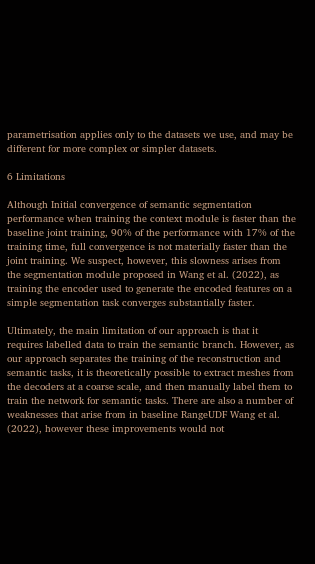parametrisation applies only to the datasets we use, and may be different for more complex or simpler datasets.

6 Limitations

Although Initial convergence of semantic segmentation performance when training the context module is faster than the baseline joint training, 90% of the performance with 17% of the training time, full convergence is not materially faster than the joint training. We suspect, however, this slowness arises from the segmentation module proposed in Wang et al. (2022), as training the encoder used to generate the encoded features on a simple segmentation task converges substantially faster.

Ultimately, the main limitation of our approach is that it requires labelled data to train the semantic branch. However, as our approach separates the training of the reconstruction and semantic tasks, it is theoretically possible to extract meshes from the decoders at a coarse scale, and then manually label them to train the network for semantic tasks. There are also a number of weaknesses that arise from in baseline RangeUDF Wang et al. (2022), however these improvements would not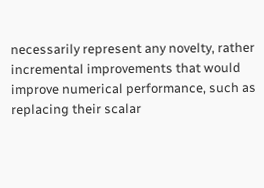necessarily represent any novelty, rather incremental improvements that would improve numerical performance, such as replacing their scalar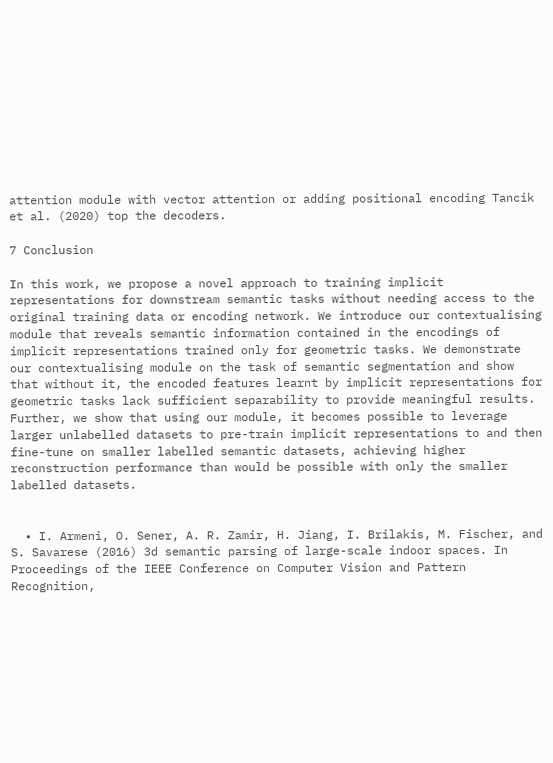attention module with vector attention or adding positional encoding Tancik et al. (2020) top the decoders.

7 Conclusion

In this work, we propose a novel approach to training implicit representations for downstream semantic tasks without needing access to the original training data or encoding network. We introduce our contextualising module that reveals semantic information contained in the encodings of implicit representations trained only for geometric tasks. We demonstrate our contextualising module on the task of semantic segmentation and show that without it, the encoded features learnt by implicit representations for geometric tasks lack sufficient separability to provide meaningful results. Further, we show that using our module, it becomes possible to leverage larger unlabelled datasets to pre-train implicit representations to and then fine-tune on smaller labelled semantic datasets, achieving higher reconstruction performance than would be possible with only the smaller labelled datasets.


  • I. Armeni, O. Sener, A. R. Zamir, H. Jiang, I. Brilakis, M. Fischer, and S. Savarese (2016) 3d semantic parsing of large-scale indoor spaces. In Proceedings of the IEEE Conference on Computer Vision and Pattern Recognition,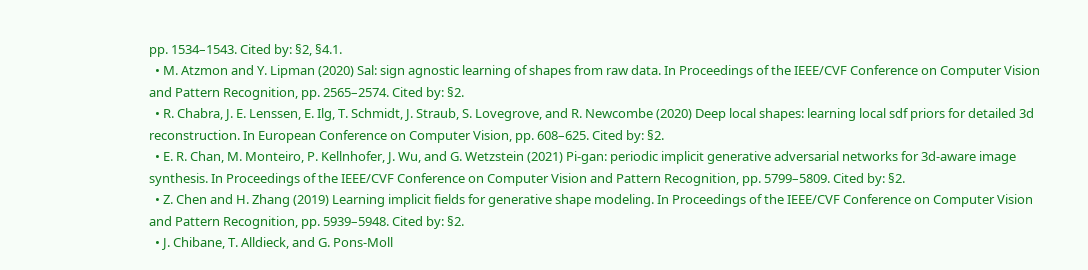pp. 1534–1543. Cited by: §2, §4.1.
  • M. Atzmon and Y. Lipman (2020) Sal: sign agnostic learning of shapes from raw data. In Proceedings of the IEEE/CVF Conference on Computer Vision and Pattern Recognition, pp. 2565–2574. Cited by: §2.
  • R. Chabra, J. E. Lenssen, E. Ilg, T. Schmidt, J. Straub, S. Lovegrove, and R. Newcombe (2020) Deep local shapes: learning local sdf priors for detailed 3d reconstruction. In European Conference on Computer Vision, pp. 608–625. Cited by: §2.
  • E. R. Chan, M. Monteiro, P. Kellnhofer, J. Wu, and G. Wetzstein (2021) Pi-gan: periodic implicit generative adversarial networks for 3d-aware image synthesis. In Proceedings of the IEEE/CVF Conference on Computer Vision and Pattern Recognition, pp. 5799–5809. Cited by: §2.
  • Z. Chen and H. Zhang (2019) Learning implicit fields for generative shape modeling. In Proceedings of the IEEE/CVF Conference on Computer Vision and Pattern Recognition, pp. 5939–5948. Cited by: §2.
  • J. Chibane, T. Alldieck, and G. Pons-Moll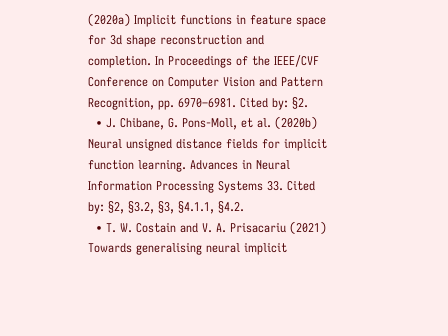(2020a) Implicit functions in feature space for 3d shape reconstruction and completion. In Proceedings of the IEEE/CVF Conference on Computer Vision and Pattern Recognition, pp. 6970–6981. Cited by: §2.
  • J. Chibane, G. Pons-Moll, et al. (2020b) Neural unsigned distance fields for implicit function learning. Advances in Neural Information Processing Systems 33. Cited by: §2, §3.2, §3, §4.1.1, §4.2.
  • T. W. Costain and V. A. Prisacariu (2021) Towards generalising neural implicit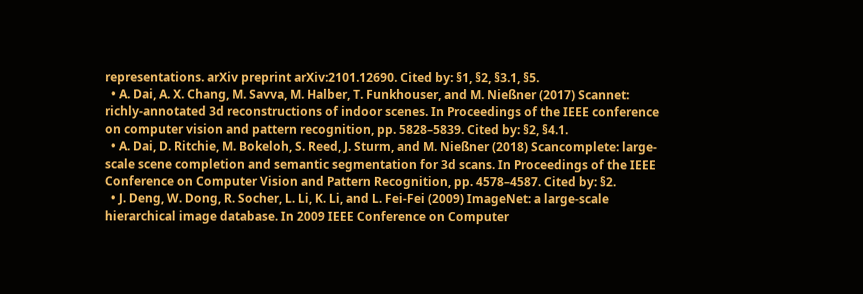representations. arXiv preprint arXiv:2101.12690. Cited by: §1, §2, §3.1, §5.
  • A. Dai, A. X. Chang, M. Savva, M. Halber, T. Funkhouser, and M. Nießner (2017) Scannet: richly-annotated 3d reconstructions of indoor scenes. In Proceedings of the IEEE conference on computer vision and pattern recognition, pp. 5828–5839. Cited by: §2, §4.1.
  • A. Dai, D. Ritchie, M. Bokeloh, S. Reed, J. Sturm, and M. Nießner (2018) Scancomplete: large-scale scene completion and semantic segmentation for 3d scans. In Proceedings of the IEEE Conference on Computer Vision and Pattern Recognition, pp. 4578–4587. Cited by: §2.
  • J. Deng, W. Dong, R. Socher, L. Li, K. Li, and L. Fei-Fei (2009) ImageNet: a large-scale hierarchical image database. In 2009 IEEE Conference on Computer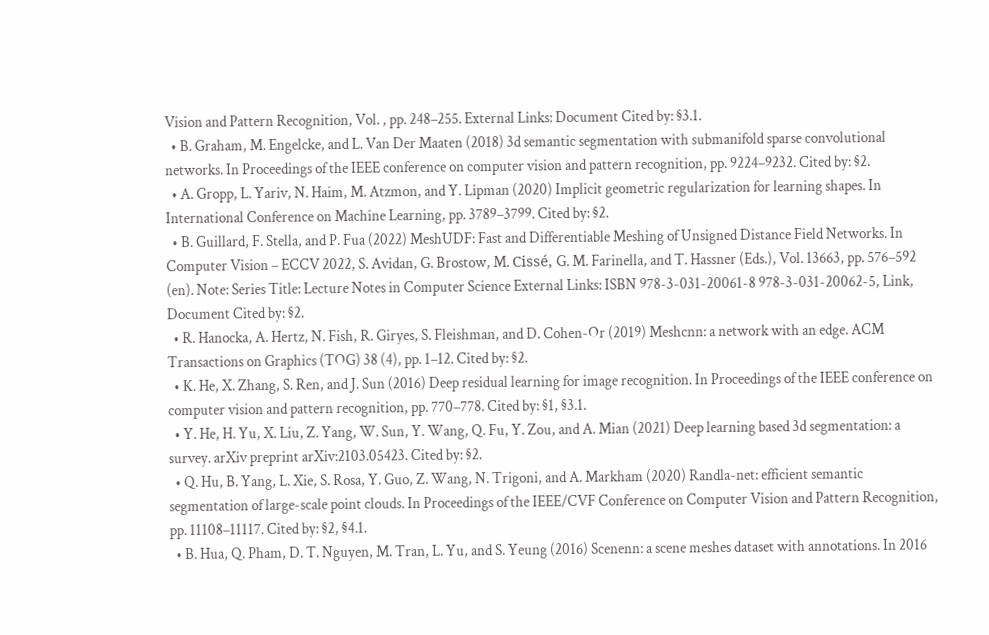Vision and Pattern Recognition, Vol. , pp. 248–255. External Links: Document Cited by: §3.1.
  • B. Graham, M. Engelcke, and L. Van Der Maaten (2018) 3d semantic segmentation with submanifold sparse convolutional networks. In Proceedings of the IEEE conference on computer vision and pattern recognition, pp. 9224–9232. Cited by: §2.
  • A. Gropp, L. Yariv, N. Haim, M. Atzmon, and Y. Lipman (2020) Implicit geometric regularization for learning shapes. In International Conference on Machine Learning, pp. 3789–3799. Cited by: §2.
  • B. Guillard, F. Stella, and P. Fua (2022) MeshUDF: Fast and Differentiable Meshing of Unsigned Distance Field Networks. In Computer Vision – ECCV 2022, S. Avidan, G. Brostow, M. Cissé, G. M. Farinella, and T. Hassner (Eds.), Vol. 13663, pp. 576–592 (en). Note: Series Title: Lecture Notes in Computer Science External Links: ISBN 978-3-031-20061-8 978-3-031-20062-5, Link, Document Cited by: §2.
  • R. Hanocka, A. Hertz, N. Fish, R. Giryes, S. Fleishman, and D. Cohen-Or (2019) Meshcnn: a network with an edge. ACM Transactions on Graphics (TOG) 38 (4), pp. 1–12. Cited by: §2.
  • K. He, X. Zhang, S. Ren, and J. Sun (2016) Deep residual learning for image recognition. In Proceedings of the IEEE conference on computer vision and pattern recognition, pp. 770–778. Cited by: §1, §3.1.
  • Y. He, H. Yu, X. Liu, Z. Yang, W. Sun, Y. Wang, Q. Fu, Y. Zou, and A. Mian (2021) Deep learning based 3d segmentation: a survey. arXiv preprint arXiv:2103.05423. Cited by: §2.
  • Q. Hu, B. Yang, L. Xie, S. Rosa, Y. Guo, Z. Wang, N. Trigoni, and A. Markham (2020) Randla-net: efficient semantic segmentation of large-scale point clouds. In Proceedings of the IEEE/CVF Conference on Computer Vision and Pattern Recognition, pp. 11108–11117. Cited by: §2, §4.1.
  • B. Hua, Q. Pham, D. T. Nguyen, M. Tran, L. Yu, and S. Yeung (2016) Scenenn: a scene meshes dataset with annotations. In 2016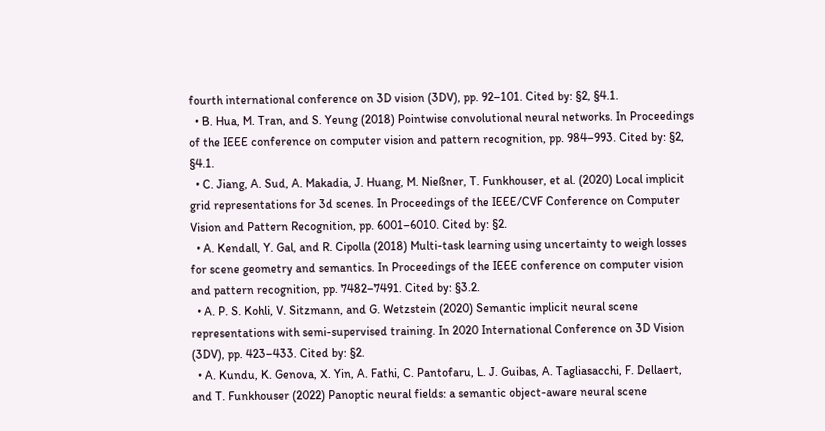fourth international conference on 3D vision (3DV), pp. 92–101. Cited by: §2, §4.1.
  • B. Hua, M. Tran, and S. Yeung (2018) Pointwise convolutional neural networks. In Proceedings of the IEEE conference on computer vision and pattern recognition, pp. 984–993. Cited by: §2, §4.1.
  • C. Jiang, A. Sud, A. Makadia, J. Huang, M. Nießner, T. Funkhouser, et al. (2020) Local implicit grid representations for 3d scenes. In Proceedings of the IEEE/CVF Conference on Computer Vision and Pattern Recognition, pp. 6001–6010. Cited by: §2.
  • A. Kendall, Y. Gal, and R. Cipolla (2018) Multi-task learning using uncertainty to weigh losses for scene geometry and semantics. In Proceedings of the IEEE conference on computer vision and pattern recognition, pp. 7482–7491. Cited by: §3.2.
  • A. P. S. Kohli, V. Sitzmann, and G. Wetzstein (2020) Semantic implicit neural scene representations with semi-supervised training. In 2020 International Conference on 3D Vision (3DV), pp. 423–433. Cited by: §2.
  • A. Kundu, K. Genova, X. Yin, A. Fathi, C. Pantofaru, L. J. Guibas, A. Tagliasacchi, F. Dellaert, and T. Funkhouser (2022) Panoptic neural fields: a semantic object-aware neural scene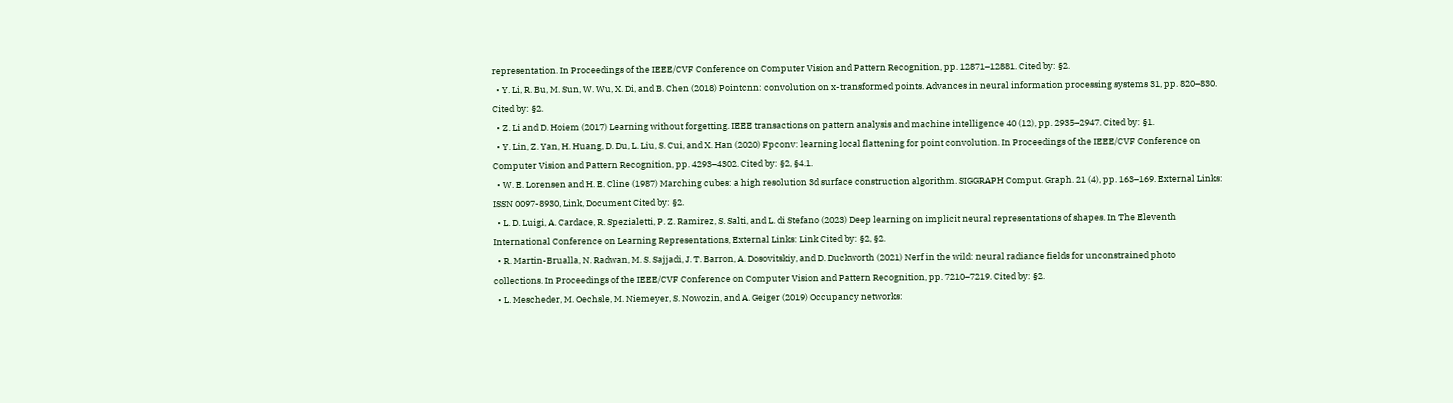representation. In Proceedings of the IEEE/CVF Conference on Computer Vision and Pattern Recognition, pp. 12871–12881. Cited by: §2.
  • Y. Li, R. Bu, M. Sun, W. Wu, X. Di, and B. Chen (2018) Pointcnn: convolution on x-transformed points. Advances in neural information processing systems 31, pp. 820–830. Cited by: §2.
  • Z. Li and D. Hoiem (2017) Learning without forgetting. IEEE transactions on pattern analysis and machine intelligence 40 (12), pp. 2935–2947. Cited by: §1.
  • Y. Lin, Z. Yan, H. Huang, D. Du, L. Liu, S. Cui, and X. Han (2020) Fpconv: learning local flattening for point convolution. In Proceedings of the IEEE/CVF Conference on Computer Vision and Pattern Recognition, pp. 4293–4302. Cited by: §2, §4.1.
  • W. E. Lorensen and H. E. Cline (1987) Marching cubes: a high resolution 3d surface construction algorithm. SIGGRAPH Comput. Graph. 21 (4), pp. 163–169. External Links: ISSN 0097-8930, Link, Document Cited by: §2.
  • L. D. Luigi, A. Cardace, R. Spezialetti, P. Z. Ramirez, S. Salti, and L. di Stefano (2023) Deep learning on implicit neural representations of shapes. In The Eleventh International Conference on Learning Representations, External Links: Link Cited by: §2, §2.
  • R. Martin-Brualla, N. Radwan, M. S. Sajjadi, J. T. Barron, A. Dosovitskiy, and D. Duckworth (2021) Nerf in the wild: neural radiance fields for unconstrained photo collections. In Proceedings of the IEEE/CVF Conference on Computer Vision and Pattern Recognition, pp. 7210–7219. Cited by: §2.
  • L. Mescheder, M. Oechsle, M. Niemeyer, S. Nowozin, and A. Geiger (2019) Occupancy networks: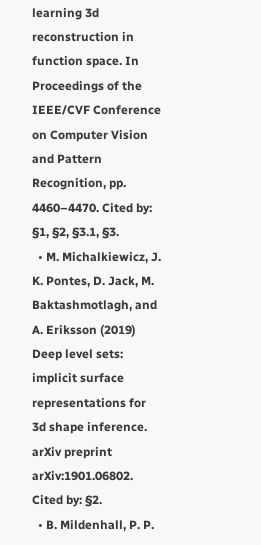learning 3d reconstruction in function space. In Proceedings of the IEEE/CVF Conference on Computer Vision and Pattern Recognition, pp. 4460–4470. Cited by: §1, §2, §3.1, §3.
  • M. Michalkiewicz, J. K. Pontes, D. Jack, M. Baktashmotlagh, and A. Eriksson (2019) Deep level sets: implicit surface representations for 3d shape inference. arXiv preprint arXiv:1901.06802. Cited by: §2.
  • B. Mildenhall, P. P.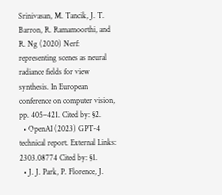Srinivasan, M. Tancik, J. T. Barron, R. Ramamoorthi, and R. Ng (2020) Nerf: representing scenes as neural radiance fields for view synthesis. In European conference on computer vision, pp. 405–421. Cited by: §2.
  • OpenAI (2023) GPT-4 technical report. External Links: 2303.08774 Cited by: §1.
  • J. J. Park, P. Florence, J.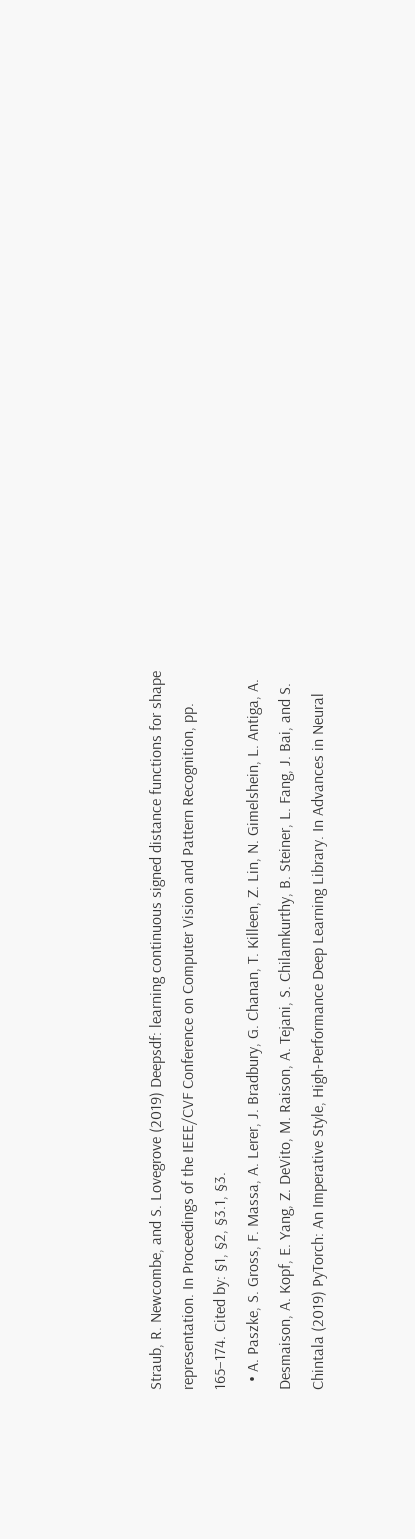Straub, R. Newcombe, and S. Lovegrove (2019) Deepsdf: learning continuous signed distance functions for shape representation. In Proceedings of the IEEE/CVF Conference on Computer Vision and Pattern Recognition, pp. 165–174. Cited by: §1, §2, §3.1, §3.
  • A. Paszke, S. Gross, F. Massa, A. Lerer, J. Bradbury, G. Chanan, T. Killeen, Z. Lin, N. Gimelshein, L. Antiga, A. Desmaison, A. Kopf, E. Yang, Z. DeVito, M. Raison, A. Tejani, S. Chilamkurthy, B. Steiner, L. Fang, J. Bai, and S. Chintala (2019) PyTorch: An Imperative Style, High-Performance Deep Learning Library. In Advances in Neural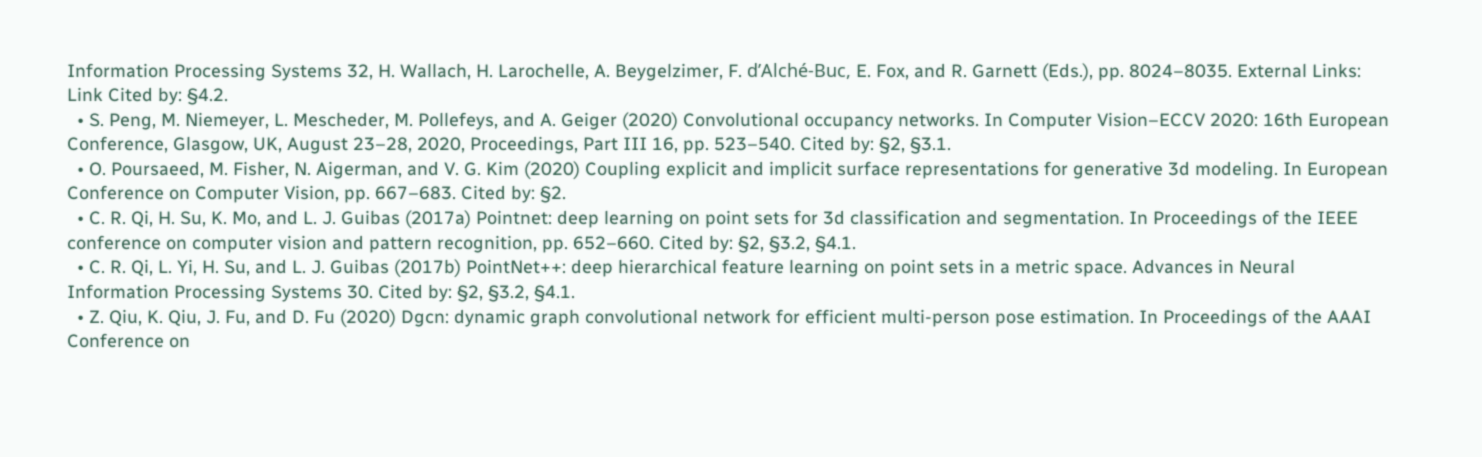Information Processing Systems 32, H. Wallach, H. Larochelle, A. Beygelzimer, F. d’Alché-Buc, E. Fox, and R. Garnett (Eds.), pp. 8024–8035. External Links: Link Cited by: §4.2.
  • S. Peng, M. Niemeyer, L. Mescheder, M. Pollefeys, and A. Geiger (2020) Convolutional occupancy networks. In Computer Vision–ECCV 2020: 16th European Conference, Glasgow, UK, August 23–28, 2020, Proceedings, Part III 16, pp. 523–540. Cited by: §2, §3.1.
  • O. Poursaeed, M. Fisher, N. Aigerman, and V. G. Kim (2020) Coupling explicit and implicit surface representations for generative 3d modeling. In European Conference on Computer Vision, pp. 667–683. Cited by: §2.
  • C. R. Qi, H. Su, K. Mo, and L. J. Guibas (2017a) Pointnet: deep learning on point sets for 3d classification and segmentation. In Proceedings of the IEEE conference on computer vision and pattern recognition, pp. 652–660. Cited by: §2, §3.2, §4.1.
  • C. R. Qi, L. Yi, H. Su, and L. J. Guibas (2017b) PointNet++: deep hierarchical feature learning on point sets in a metric space. Advances in Neural Information Processing Systems 30. Cited by: §2, §3.2, §4.1.
  • Z. Qiu, K. Qiu, J. Fu, and D. Fu (2020) Dgcn: dynamic graph convolutional network for efficient multi-person pose estimation. In Proceedings of the AAAI Conference on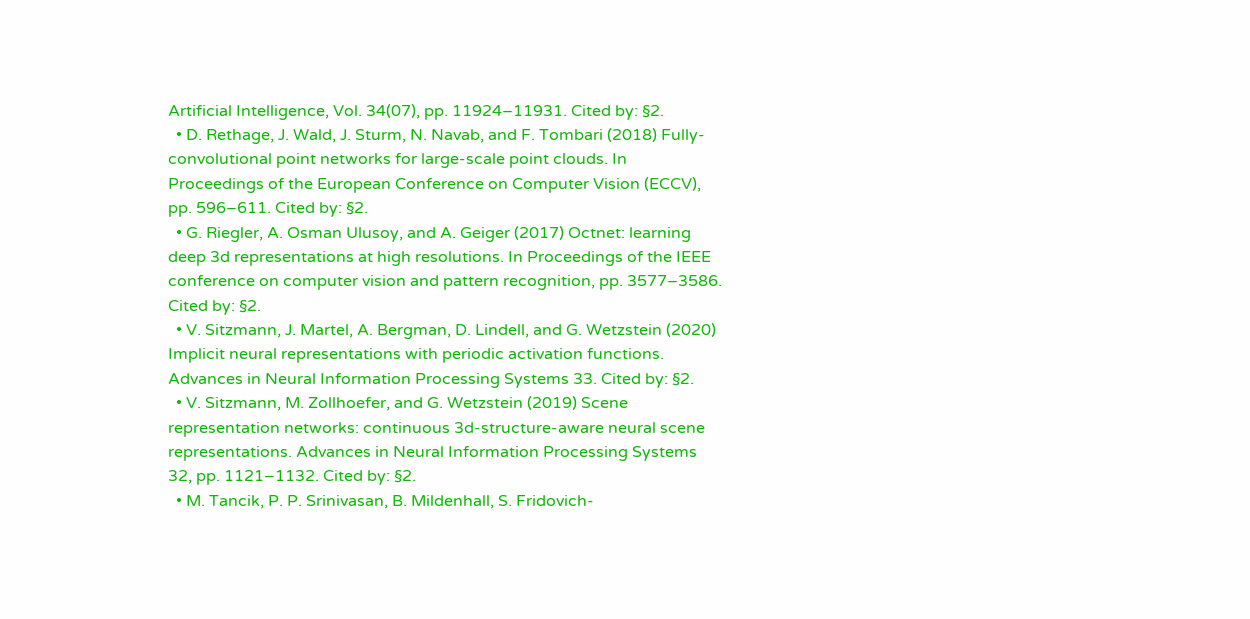Artificial Intelligence, Vol. 34(07), pp. 11924–11931. Cited by: §2.
  • D. Rethage, J. Wald, J. Sturm, N. Navab, and F. Tombari (2018) Fully-convolutional point networks for large-scale point clouds. In Proceedings of the European Conference on Computer Vision (ECCV), pp. 596–611. Cited by: §2.
  • G. Riegler, A. Osman Ulusoy, and A. Geiger (2017) Octnet: learning deep 3d representations at high resolutions. In Proceedings of the IEEE conference on computer vision and pattern recognition, pp. 3577–3586. Cited by: §2.
  • V. Sitzmann, J. Martel, A. Bergman, D. Lindell, and G. Wetzstein (2020) Implicit neural representations with periodic activation functions. Advances in Neural Information Processing Systems 33. Cited by: §2.
  • V. Sitzmann, M. Zollhoefer, and G. Wetzstein (2019) Scene representation networks: continuous 3d-structure-aware neural scene representations. Advances in Neural Information Processing Systems 32, pp. 1121–1132. Cited by: §2.
  • M. Tancik, P. P. Srinivasan, B. Mildenhall, S. Fridovich-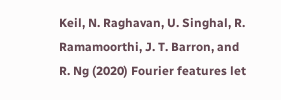Keil, N. Raghavan, U. Singhal, R. Ramamoorthi, J. T. Barron, and R. Ng (2020) Fourier features let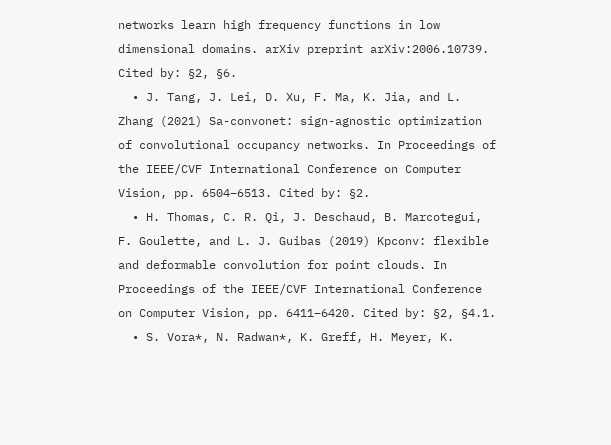networks learn high frequency functions in low dimensional domains. arXiv preprint arXiv:2006.10739. Cited by: §2, §6.
  • J. Tang, J. Lei, D. Xu, F. Ma, K. Jia, and L. Zhang (2021) Sa-convonet: sign-agnostic optimization of convolutional occupancy networks. In Proceedings of the IEEE/CVF International Conference on Computer Vision, pp. 6504–6513. Cited by: §2.
  • H. Thomas, C. R. Qi, J. Deschaud, B. Marcotegui, F. Goulette, and L. J. Guibas (2019) Kpconv: flexible and deformable convolution for point clouds. In Proceedings of the IEEE/CVF International Conference on Computer Vision, pp. 6411–6420. Cited by: §2, §4.1.
  • S. Vora*, N. Radwan*, K. Greff, H. Meyer, K.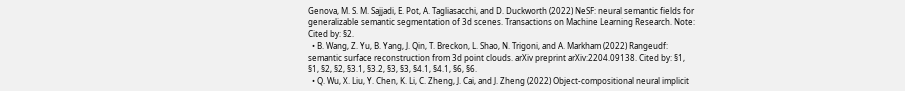Genova, M. S. M. Sajjadi, E. Pot, A. Tagliasacchi, and D. Duckworth (2022) NeSF: neural semantic fields for generalizable semantic segmentation of 3d scenes. Transactions on Machine Learning Research. Note: Cited by: §2.
  • B. Wang, Z. Yu, B. Yang, J. Qin, T. Breckon, L. Shao, N. Trigoni, and A. Markham (2022) Rangeudf: semantic surface reconstruction from 3d point clouds. arXiv preprint arXiv:2204.09138. Cited by: §1, §1, §2, §2, §3.1, §3.2, §3, §3, §4.1, §4.1, §6, §6.
  • Q. Wu, X. Liu, Y. Chen, K. Li, C. Zheng, J. Cai, and J. Zheng (2022) Object-compositional neural implicit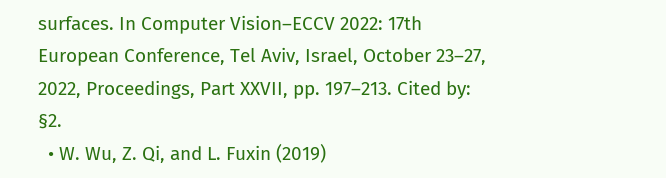surfaces. In Computer Vision–ECCV 2022: 17th European Conference, Tel Aviv, Israel, October 23–27, 2022, Proceedings, Part XXVII, pp. 197–213. Cited by: §2.
  • W. Wu, Z. Qi, and L. Fuxin (2019)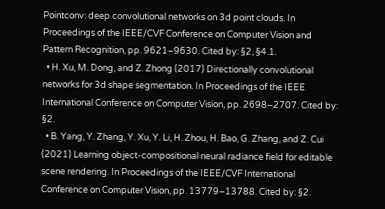Pointconv: deep convolutional networks on 3d point clouds. In Proceedings of the IEEE/CVF Conference on Computer Vision and Pattern Recognition, pp. 9621–9630. Cited by: §2, §4.1.
  • H. Xu, M. Dong, and Z. Zhong (2017) Directionally convolutional networks for 3d shape segmentation. In Proceedings of the IEEE International Conference on Computer Vision, pp. 2698–2707. Cited by: §2.
  • B. Yang, Y. Zhang, Y. Xu, Y. Li, H. Zhou, H. Bao, G. Zhang, and Z. Cui (2021) Learning object-compositional neural radiance field for editable scene rendering. In Proceedings of the IEEE/CVF International Conference on Computer Vision, pp. 13779–13788. Cited by: §2.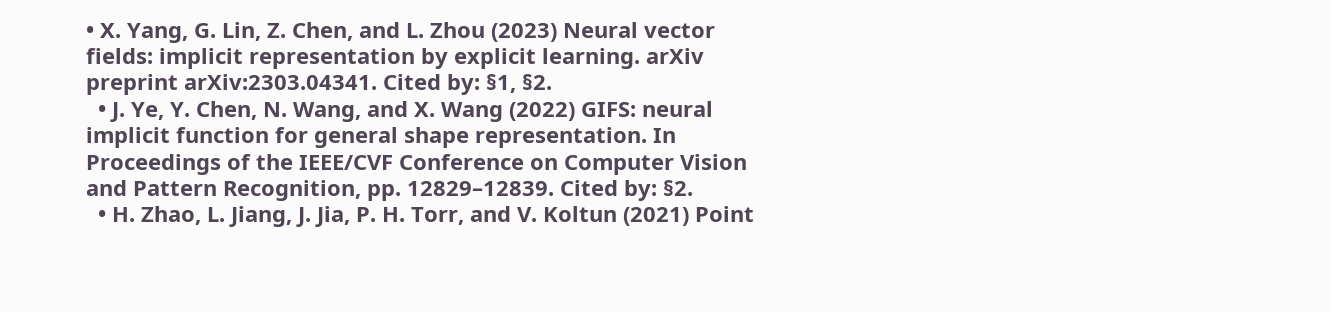• X. Yang, G. Lin, Z. Chen, and L. Zhou (2023) Neural vector fields: implicit representation by explicit learning. arXiv preprint arXiv:2303.04341. Cited by: §1, §2.
  • J. Ye, Y. Chen, N. Wang, and X. Wang (2022) GIFS: neural implicit function for general shape representation. In Proceedings of the IEEE/CVF Conference on Computer Vision and Pattern Recognition, pp. 12829–12839. Cited by: §2.
  • H. Zhao, L. Jiang, J. Jia, P. H. Torr, and V. Koltun (2021) Point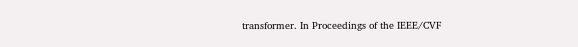transformer. In Proceedings of the IEEE/CVF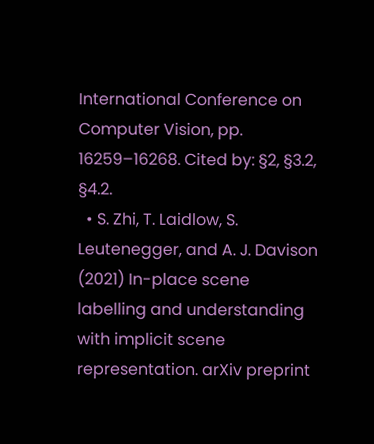International Conference on Computer Vision, pp. 16259–16268. Cited by: §2, §3.2, §4.2.
  • S. Zhi, T. Laidlow, S. Leutenegger, and A. J. Davison (2021) In-place scene labelling and understanding with implicit scene representation. arXiv preprint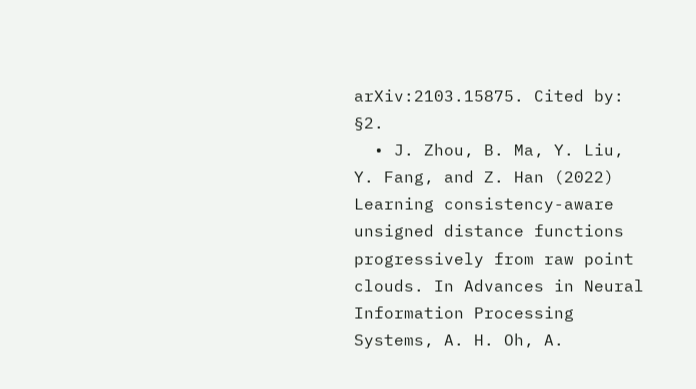arXiv:2103.15875. Cited by: §2.
  • J. Zhou, B. Ma, Y. Liu, Y. Fang, and Z. Han (2022) Learning consistency-aware unsigned distance functions progressively from raw point clouds. In Advances in Neural Information Processing Systems, A. H. Oh, A.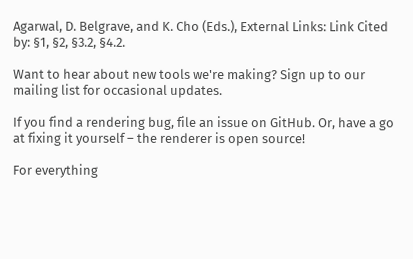Agarwal, D. Belgrave, and K. Cho (Eds.), External Links: Link Cited by: §1, §2, §3.2, §4.2.

Want to hear about new tools we're making? Sign up to our mailing list for occasional updates.

If you find a rendering bug, file an issue on GitHub. Or, have a go at fixing it yourself – the renderer is open source!

For everything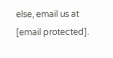else, email us at [email protected].